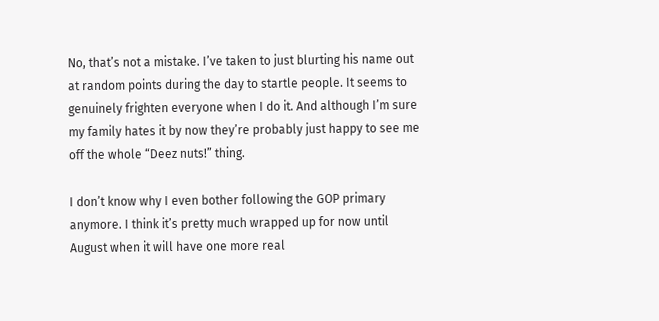No, that’s not a mistake. I’ve taken to just blurting his name out at random points during the day to startle people. It seems to genuinely frighten everyone when I do it. And although I’m sure my family hates it by now they’re probably just happy to see me off the whole “Deez nuts!” thing.

I don’t know why I even bother following the GOP primary anymore. I think it’s pretty much wrapped up for now until August when it will have one more real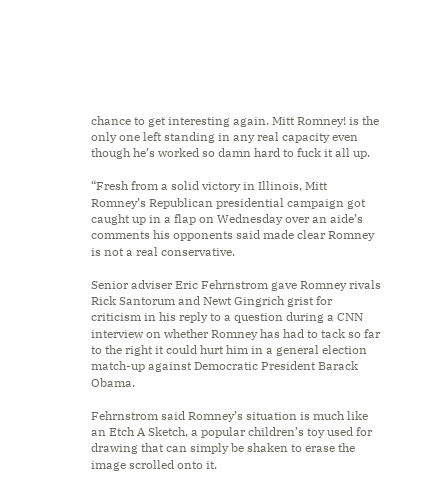chance to get interesting again. Mitt Romney! is the only one left standing in any real capacity even though he’s worked so damn hard to fuck it all up.

“Fresh from a solid victory in Illinois, Mitt Romney’s Republican presidential campaign got caught up in a flap on Wednesday over an aide’s comments his opponents said made clear Romney is not a real conservative.

Senior adviser Eric Fehrnstrom gave Romney rivals Rick Santorum and Newt Gingrich grist for criticism in his reply to a question during a CNN interview on whether Romney has had to tack so far to the right it could hurt him in a general election match-up against Democratic President Barack Obama.

Fehrnstrom said Romney’s situation is much like an Etch A Sketch, a popular children’s toy used for drawing that can simply be shaken to erase the image scrolled onto it.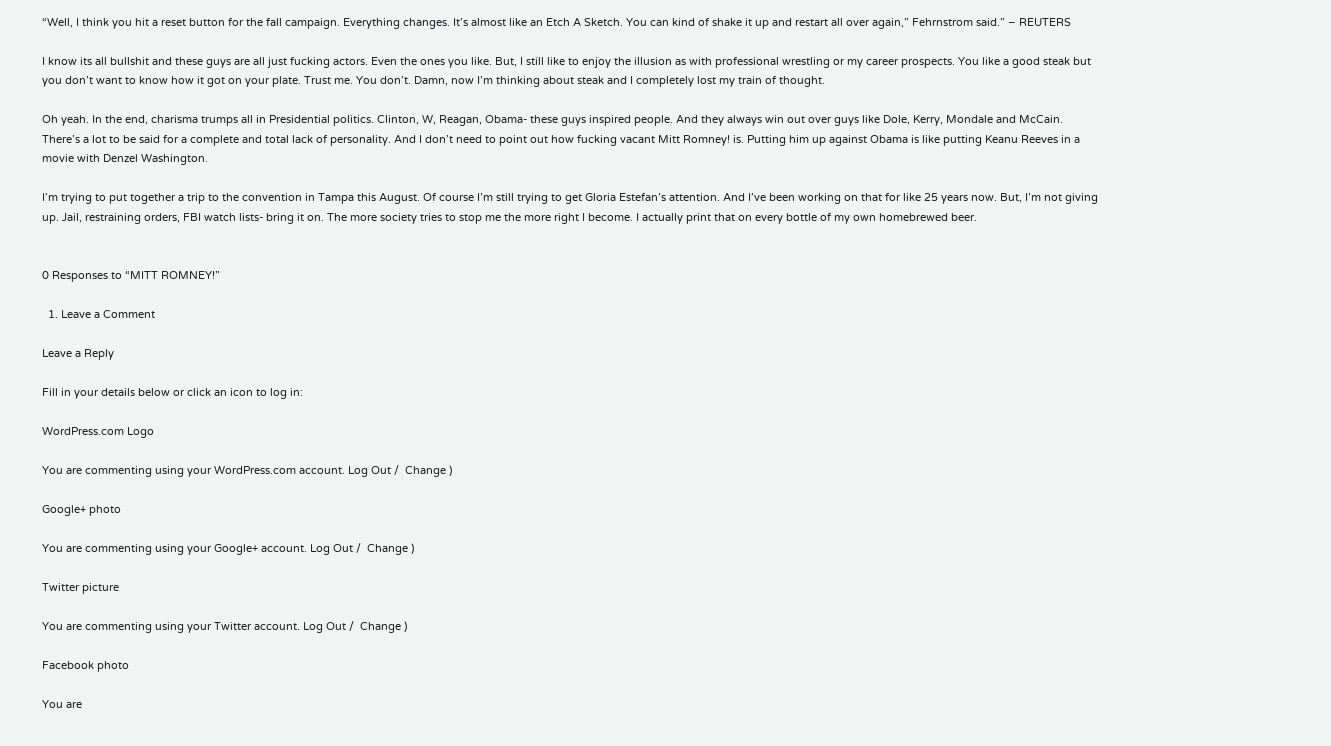“Well, I think you hit a reset button for the fall campaign. Everything changes. It’s almost like an Etch A Sketch. You can kind of shake it up and restart all over again,” Fehrnstrom said.” – REUTERS

I know its all bullshit and these guys are all just fucking actors. Even the ones you like. But, I still like to enjoy the illusion as with professional wrestling or my career prospects. You like a good steak but you don’t want to know how it got on your plate. Trust me. You don’t. Damn, now I’m thinking about steak and I completely lost my train of thought.

Oh yeah. In the end, charisma trumps all in Presidential politics. Clinton, W, Reagan, Obama- these guys inspired people. And they always win out over guys like Dole, Kerry, Mondale and McCain. There’s a lot to be said for a complete and total lack of personality. And I don’t need to point out how fucking vacant Mitt Romney! is. Putting him up against Obama is like putting Keanu Reeves in a movie with Denzel Washington.

I’m trying to put together a trip to the convention in Tampa this August. Of course I’m still trying to get Gloria Estefan’s attention. And I’ve been working on that for like 25 years now. But, I’m not giving up. Jail, restraining orders, FBI watch lists- bring it on. The more society tries to stop me the more right I become. I actually print that on every bottle of my own homebrewed beer.


0 Responses to “MITT ROMNEY!”

  1. Leave a Comment

Leave a Reply

Fill in your details below or click an icon to log in:

WordPress.com Logo

You are commenting using your WordPress.com account. Log Out /  Change )

Google+ photo

You are commenting using your Google+ account. Log Out /  Change )

Twitter picture

You are commenting using your Twitter account. Log Out /  Change )

Facebook photo

You are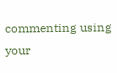commenting using your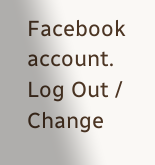Facebook account. Log Out /  Change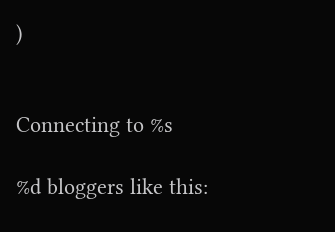)


Connecting to %s

%d bloggers like this: